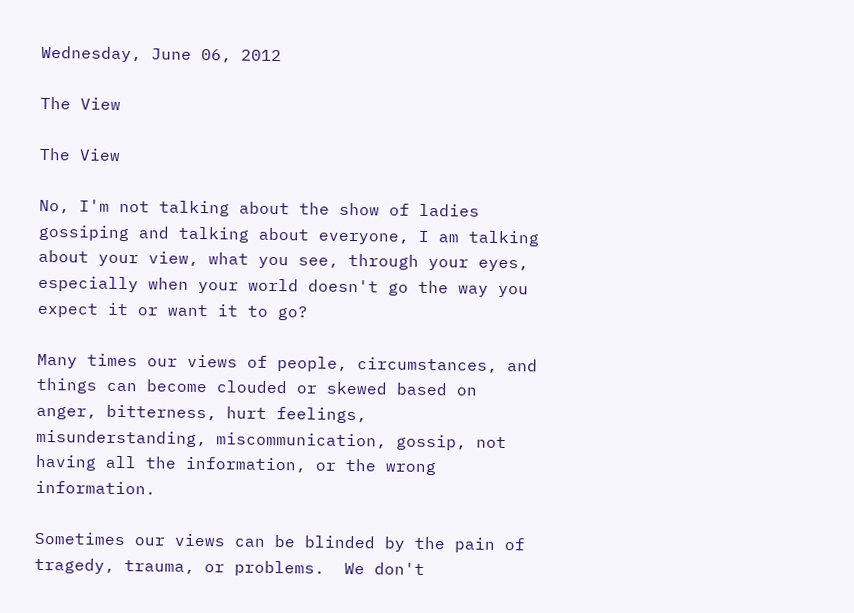Wednesday, June 06, 2012

The View

The View

No, I'm not talking about the show of ladies gossiping and talking about everyone, I am talking about your view, what you see, through your eyes, especially when your world doesn't go the way you expect it or want it to go?

Many times our views of people, circumstances, and things can become clouded or skewed based on anger, bitterness, hurt feelings, misunderstanding, miscommunication, gossip, not having all the information, or the wrong information.

Sometimes our views can be blinded by the pain of tragedy, trauma, or problems.  We don't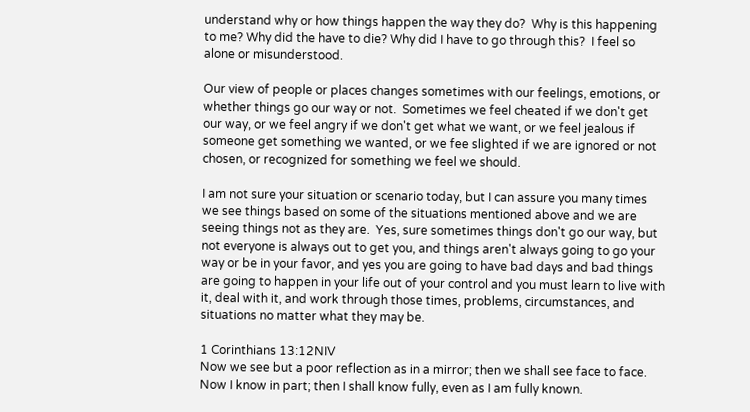understand why or how things happen the way they do?  Why is this happening to me? Why did the have to die? Why did I have to go through this?  I feel so alone or misunderstood.

Our view of people or places changes sometimes with our feelings, emotions, or whether things go our way or not.  Sometimes we feel cheated if we don't get our way, or we feel angry if we don't get what we want, or we feel jealous if someone get something we wanted, or we fee slighted if we are ignored or not chosen, or recognized for something we feel we should.

I am not sure your situation or scenario today, but I can assure you many times we see things based on some of the situations mentioned above and we are seeing things not as they are.  Yes, sure sometimes things don't go our way, but not everyone is always out to get you, and things aren't always going to go your way or be in your favor, and yes you are going to have bad days and bad things are going to happen in your life out of your control and you must learn to live with it, deal with it, and work through those times, problems, circumstances, and situations no matter what they may be.

1 Corinthians 13:12NIV
Now we see but a poor reflection as in a mirror; then we shall see face to face. Now I know in part; then I shall know fully, even as I am fully known.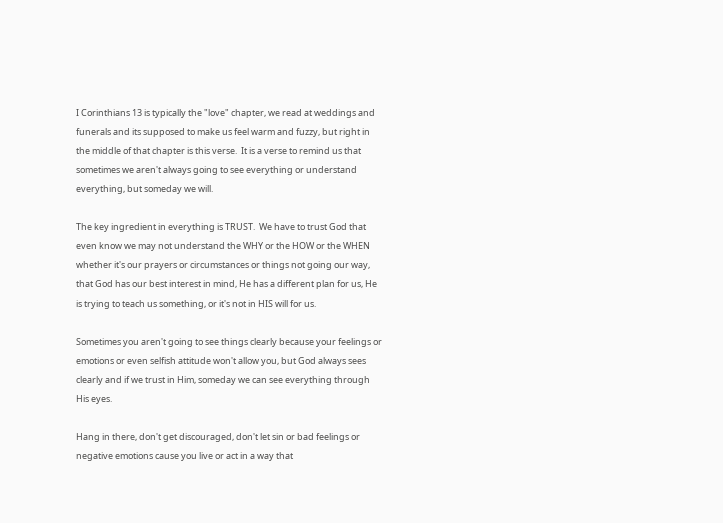I Corinthians 13 is typically the "love" chapter, we read at weddings and funerals and its supposed to make us feel warm and fuzzy, but right in the middle of that chapter is this verse.  It is a verse to remind us that sometimes we aren't always going to see everything or understand everything, but someday we will.

The key ingredient in everything is TRUST.  We have to trust God that even know we may not understand the WHY or the HOW or the WHEN whether it's our prayers or circumstances or things not going our way, that God has our best interest in mind, He has a different plan for us, He is trying to teach us something, or it's not in HIS will for us.

Sometimes you aren't going to see things clearly because your feelings or emotions or even selfish attitude won't allow you, but God always sees clearly and if we trust in Him, someday we can see everything through His eyes.

Hang in there, don't get discouraged, don't let sin or bad feelings or negative emotions cause you live or act in a way that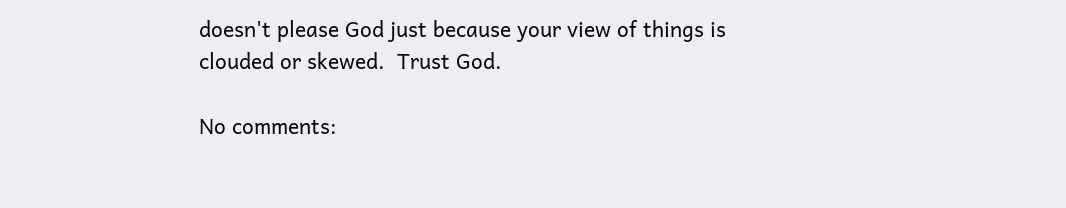doesn't please God just because your view of things is clouded or skewed.  Trust God.

No comments: